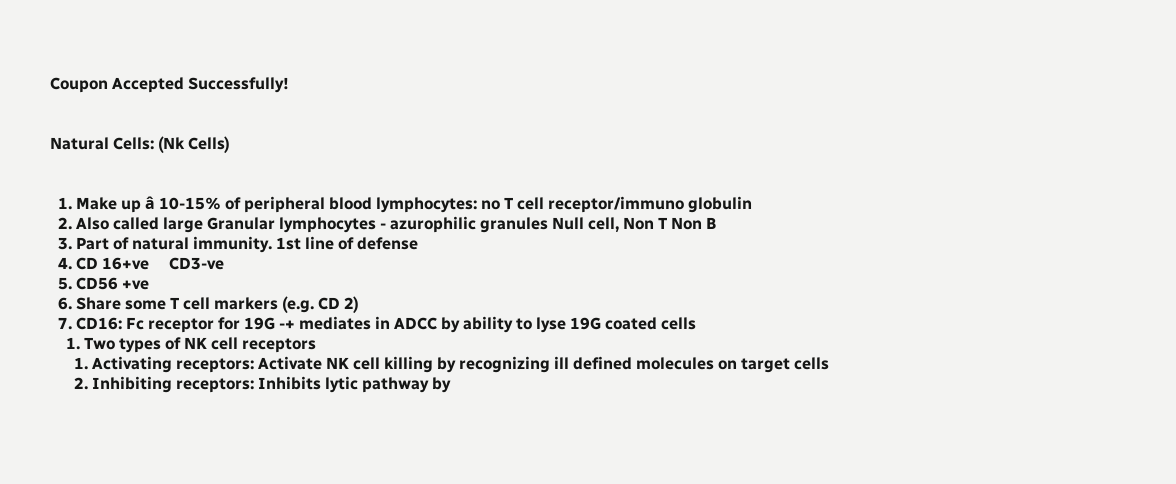Coupon Accepted Successfully!


Natural Cells: (Nk Cells)


  1. Make up â 10-15% of peripheral blood lymphocytes: no T cell receptor/immuno globulin
  2. Also called large Granular lymphocytes - azurophilic granules Null cell, Non T Non B
  3. Part of natural immunity. 1st line of defense
  4. CD 16+ve     CD3-ve
  5. CD56 +ve
  6. Share some T cell markers (e.g. CD 2)
  7. CD16: Fc receptor for 19G -+ mediates in ADCC by ability to lyse 19G coated cells
    1. Two types of NK cell receptors
      1. Activating receptors: Activate NK cell killing by recognizing ill defined molecules on target cells
      2. Inhibiting receptors: Inhibits lytic pathway by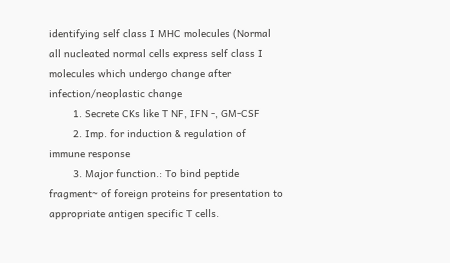identifying self class I MHC molecules (Normal all nucleated normal cells express self class I molecules which undergo change after infection/neoplastic change
        1. Secrete CKs like T NF, IFN -, GM-CSF
        2. Imp. for induction & regulation of immune response
        3. Major function.: To bind peptide fragment~ of foreign proteins for presentation to appropriate antigen specific T cells.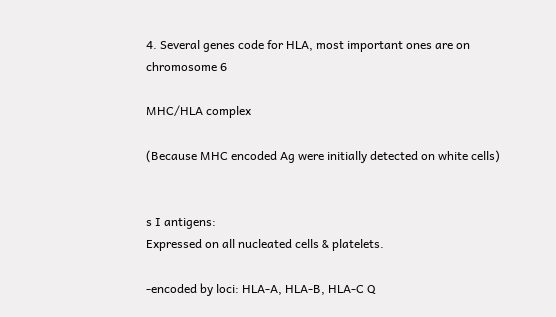4. Several genes code for HLA, most important ones are on chromosome 6

MHC/HLA complex

(Because MHC encoded Ag were initially detected on white cells)


s I antigens:
Expressed on all nucleated cells & platelets.

-encoded by loci: HLA-A, HLA-B, HLA-C Q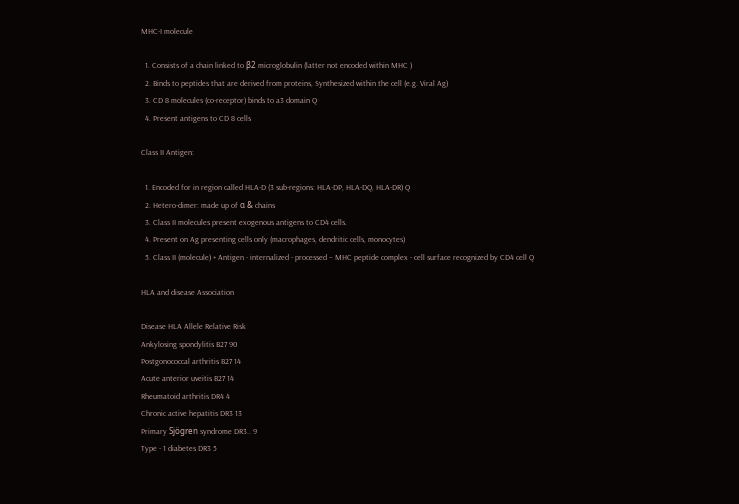MHC-I molecule

  1. Consists of a chain linked to β2 microglobulin (latter not encoded within MHC )
  2. Binds to peptides that are derived from proteins, Synthesized within the cell (e.g. Viral Ag)
  3. CD 8 molecules (co-receptor) binds to a3 domain Q
  4. Present antigens to CD 8 cells

Class II Antigen:

  1. Encoded for in region called HLA-D (3 sub-regions: HLA-DP, HLA-DQ, HLA-DR) Q
  2. Hetero-dimer: made up of α & chains
  3. Class II molecules present exogenous antigens to CD4 cells.
  4. Present on Ag presenting cells only (macrophages, dendritic cells, monocytes)
  5. Class II (molecule) + Antigen - internalized - processed – MHC peptide complex - cell surface recognized by CD4 cell Q

HLA and disease Association

Disease HLA Allele Relative Risk
Ankylosing spondylitis B27 90
Postgonococcal arthritis B27 14
Acute anterior uveitis B27 14
Rheumatoid arthritis DR4 4
Chronic active hepatitis DR3 13
Primary Sjögren syndrome DR3.. 9
Type - 1 diabetes DR3 5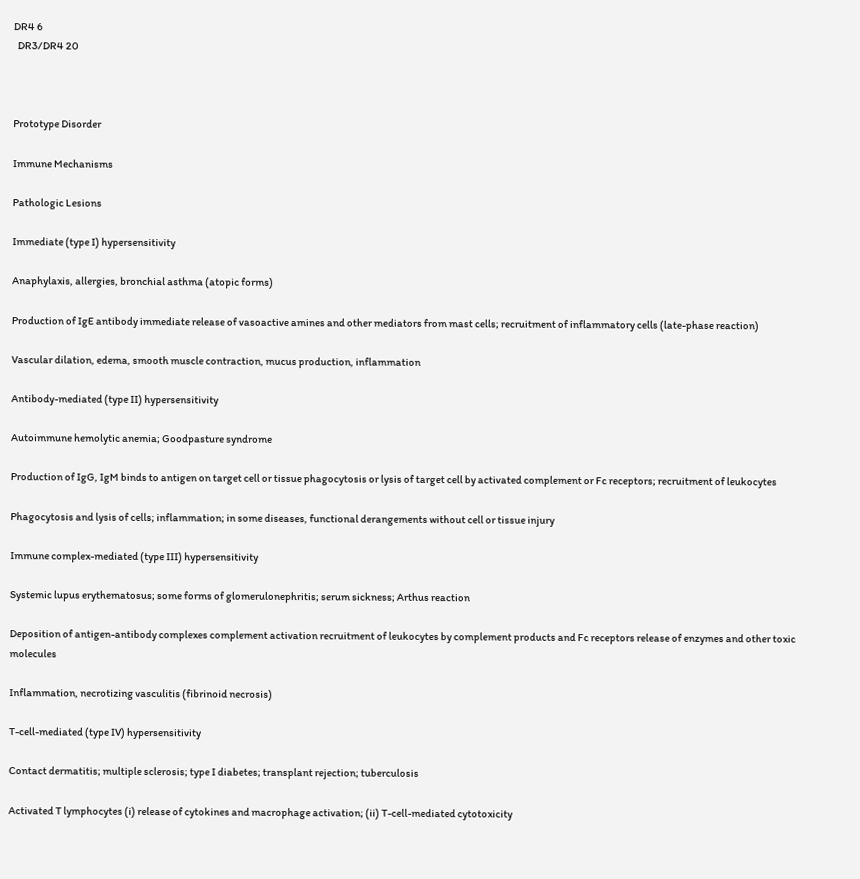DR4 6
  DR3/DR4 20



Prototype Disorder

Immune Mechanisms

Pathologic Lesions

Immediate (type I) hypersensitivity

Anaphylaxis, allergies, bronchial asthma (atopic forms)

Production of IgE antibody immediate release of vasoactive amines and other mediators from mast cells; recruitment of inflammatory cells (late-phase reaction)

Vascular dilation, edema, smooth muscle contraction, mucus production, inflammation

Antibody-mediated (type II) hypersensitivity

Autoimmune hemolytic anemia; Goodpasture syndrome

Production of IgG, IgM binds to antigen on target cell or tissue phagocytosis or lysis of target cell by activated complement or Fc receptors; recruitment of leukocytes

Phagocytosis and lysis of cells; inflammation; in some diseases, functional derangements without cell or tissue injury

Immune complex-mediated (type III) hypersensitivity

Systemic lupus erythematosus; some forms of glomerulonephritis; serum sickness; Arthus reaction

Deposition of antigen-antibody complexes complement activation recruitment of leukocytes by complement products and Fc receptors release of enzymes and other toxic molecules

Inflammation, necrotizing vasculitis (fibrinoid necrosis)

T-cell-mediated (type IV) hypersensitivity

Contact dermatitis; multiple sclerosis; type I diabetes; transplant rejection; tuberculosis

Activated T lymphocytes (i) release of cytokines and macrophage activation; (ii) T-cell-mediated cytotoxicity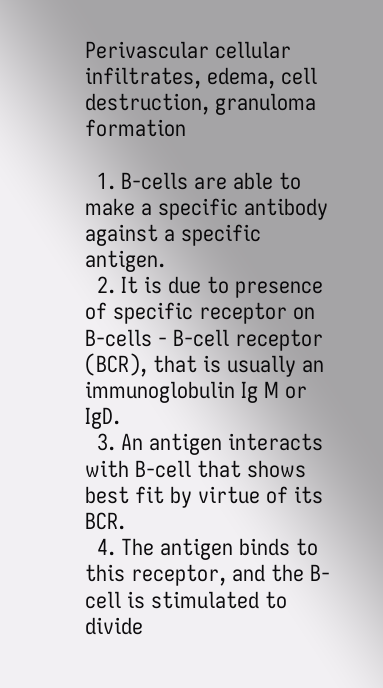Perivascular cellular infiltrates, edema, cell destruction, granuloma formation

  1. B-cells are able to make a specific antibody against a specific antigen.
  2. It is due to presence of specific receptor on B-cells - B-cell receptor (BCR), that is usually an immunoglobulin Ig M or IgD.
  3. An antigen interacts with B-cell that shows best fit by virtue of its BCR.
  4. The antigen binds to this receptor, and the B-cell is stimulated to divide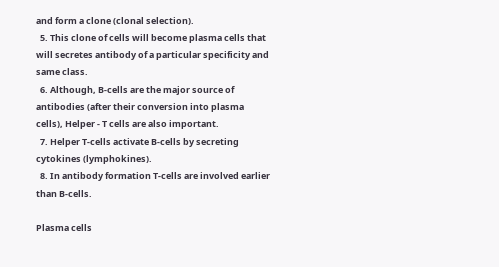and form a clone (clonal selection).
  5. This clone of cells will become plasma cells that will secretes antibody of a particular specificity and same class.
  6. Although, B-cells are the major source of antibodies (after their conversion into plasma cells), Helper - T cells are also important.
  7. Helper T-cells activate B-cells by secreting cytokines (lymphokines).
  8. In antibody formation T-cells are involved earlier than B-cells.

Plasma cells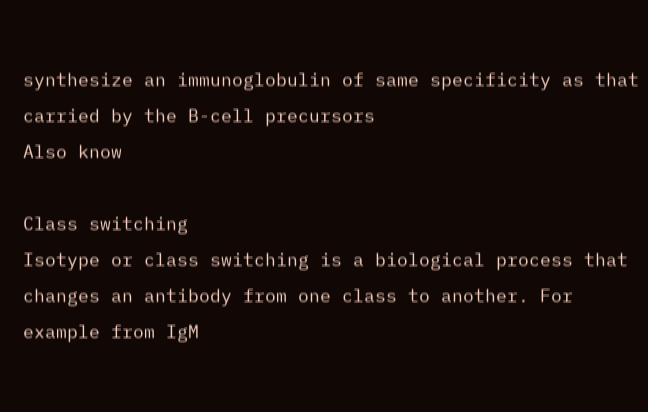synthesize an immunoglobulin of same specificity as that carried by the B-cell precursors
Also know

Class switching
Isotype or class switching is a biological process that changes an antibody from one class to another. For example from IgM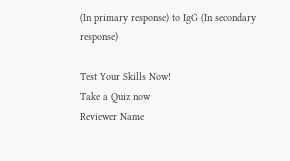(In primary response) to IgG (In secondary response)

Test Your Skills Now!
Take a Quiz now
Reviewer Name